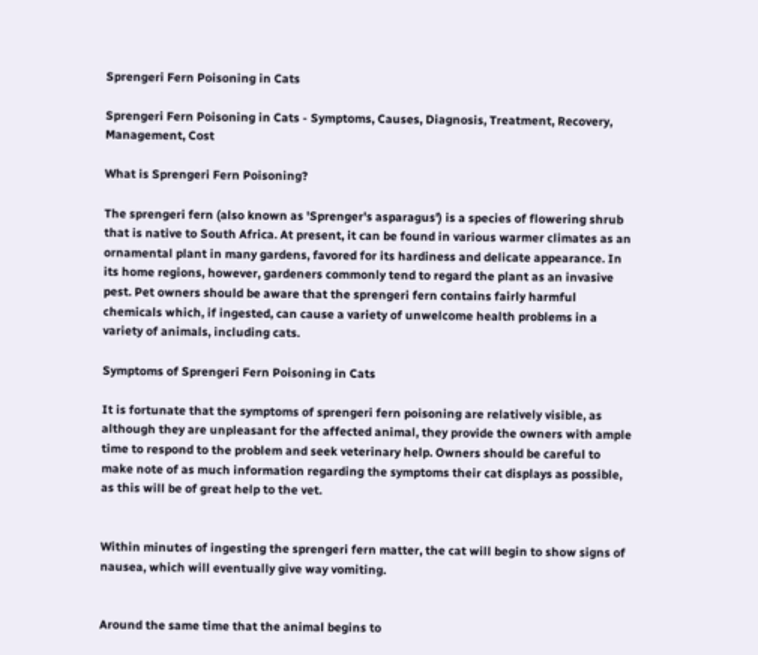Sprengeri Fern Poisoning in Cats

Sprengeri Fern Poisoning in Cats - Symptoms, Causes, Diagnosis, Treatment, Recovery, Management, Cost

What is Sprengeri Fern Poisoning?

The sprengeri fern (also known as 'Sprenger's asparagus') is a species of flowering shrub that is native to South Africa. At present, it can be found in various warmer climates as an ornamental plant in many gardens, favored for its hardiness and delicate appearance. In its home regions, however, gardeners commonly tend to regard the plant as an invasive pest. Pet owners should be aware that the sprengeri fern contains fairly harmful chemicals which, if ingested, can cause a variety of unwelcome health problems in a variety of animals, including cats.

Symptoms of Sprengeri Fern Poisoning in Cats

It is fortunate that the symptoms of sprengeri fern poisoning are relatively visible, as although they are unpleasant for the affected animal, they provide the owners with ample time to respond to the problem and seek veterinary help. Owners should be careful to make note of as much information regarding the symptoms their cat displays as possible, as this will be of great help to the vet.


Within minutes of ingesting the sprengeri fern matter, the cat will begin to show signs of nausea, which will eventually give way vomiting.


Around the same time that the animal begins to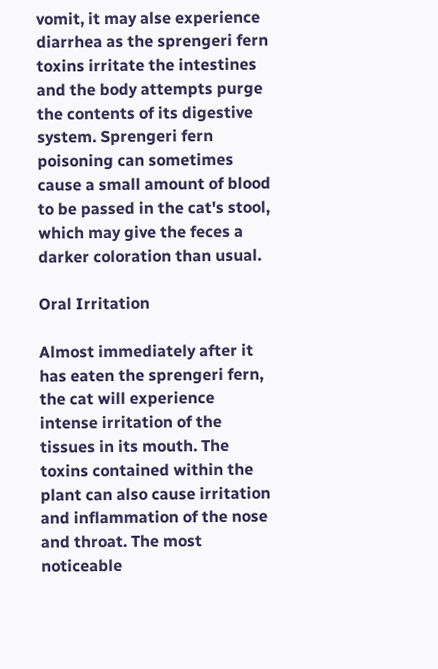vomit, it may alse experience diarrhea as the sprengeri fern toxins irritate the intestines and the body attempts purge the contents of its digestive system. Sprengeri fern poisoning can sometimes cause a small amount of blood to be passed in the cat's stool, which may give the feces a darker coloration than usual.

Oral Irritation

Almost immediately after it has eaten the sprengeri fern, the cat will experience intense irritation of the tissues in its mouth. The toxins contained within the plant can also cause irritation and inflammation of the nose and throat. The most noticeable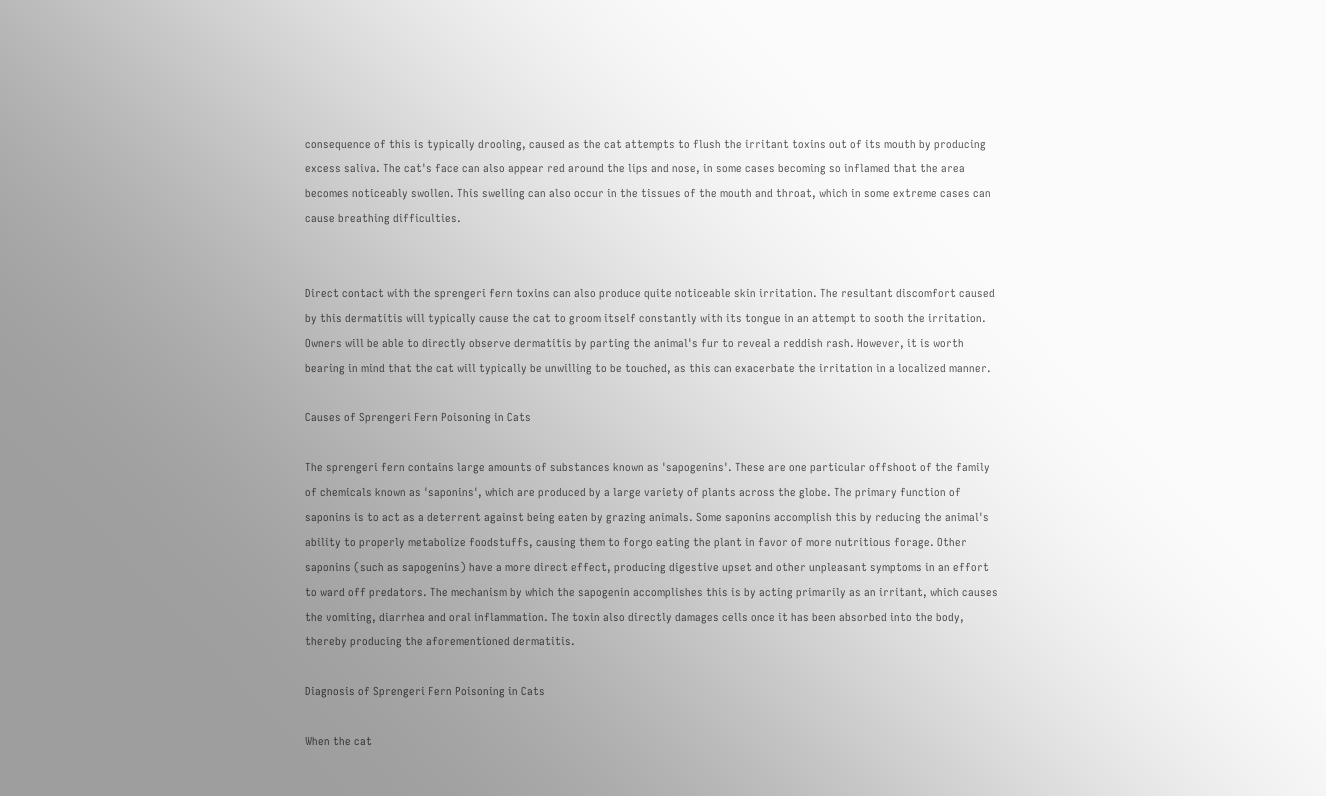consequence of this is typically drooling, caused as the cat attempts to flush the irritant toxins out of its mouth by producing excess saliva. The cat's face can also appear red around the lips and nose, in some cases becoming so inflamed that the area becomes noticeably swollen. This swelling can also occur in the tissues of the mouth and throat, which in some extreme cases can cause breathing difficulties.


Direct contact with the sprengeri fern toxins can also produce quite noticeable skin irritation. The resultant discomfort caused by this dermatitis will typically cause the cat to groom itself constantly with its tongue in an attempt to sooth the irritation. Owners will be able to directly observe dermatitis by parting the animal's fur to reveal a reddish rash. However, it is worth bearing in mind that the cat will typically be unwilling to be touched, as this can exacerbate the irritation in a localized manner.

Causes of Sprengeri Fern Poisoning in Cats

The sprengeri fern contains large amounts of substances known as 'sapogenins'. These are one particular offshoot of the family of chemicals known as 'saponins', which are produced by a large variety of plants across the globe. The primary function of saponins is to act as a deterrent against being eaten by grazing animals. Some saponins accomplish this by reducing the animal's ability to properly metabolize foodstuffs, causing them to forgo eating the plant in favor of more nutritious forage. Other saponins (such as sapogenins) have a more direct effect, producing digestive upset and other unpleasant symptoms in an effort to ward off predators. The mechanism by which the sapogenin accomplishes this is by acting primarily as an irritant, which causes the vomiting, diarrhea and oral inflammation. The toxin also directly damages cells once it has been absorbed into the body, thereby producing the aforementioned dermatitis.

Diagnosis of Sprengeri Fern Poisoning in Cats

When the cat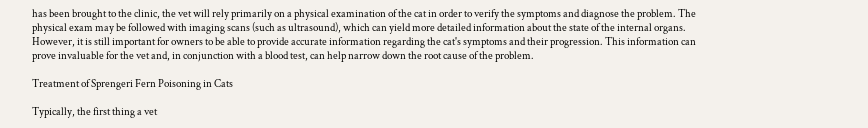has been brought to the clinic, the vet will rely primarily on a physical examination of the cat in order to verify the symptoms and diagnose the problem. The physical exam may be followed with imaging scans (such as ultrasound), which can yield more detailed information about the state of the internal organs. However, it is still important for owners to be able to provide accurate information regarding the cat's symptoms and their progression. This information can prove invaluable for the vet and, in conjunction with a blood test, can help narrow down the root cause of the problem.

Treatment of Sprengeri Fern Poisoning in Cats

Typically, the first thing a vet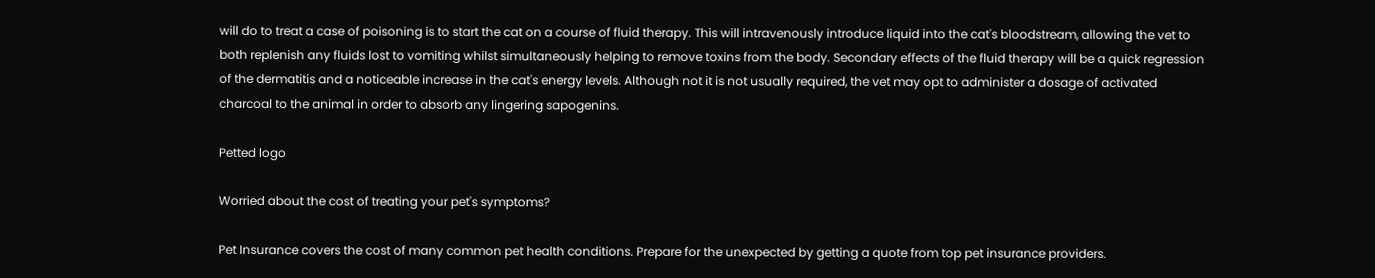will do to treat a case of poisoning is to start the cat on a course of fluid therapy. This will intravenously introduce liquid into the cat's bloodstream, allowing the vet to both replenish any fluids lost to vomiting whilst simultaneously helping to remove toxins from the body. Secondary effects of the fluid therapy will be a quick regression of the dermatitis and a noticeable increase in the cat's energy levels. Although not it is not usually required, the vet may opt to administer a dosage of activated charcoal to the animal in order to absorb any lingering sapogenins.

Petted logo

Worried about the cost of treating your pet's symptoms?

Pet Insurance covers the cost of many common pet health conditions. Prepare for the unexpected by getting a quote from top pet insurance providers.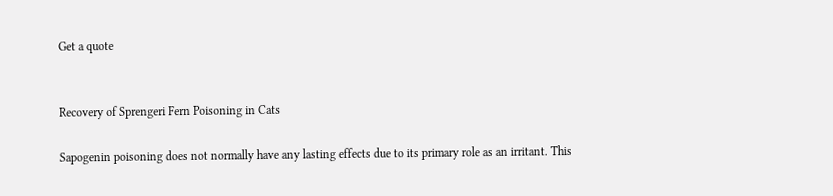Get a quote


Recovery of Sprengeri Fern Poisoning in Cats

Sapogenin poisoning does not normally have any lasting effects due to its primary role as an irritant. This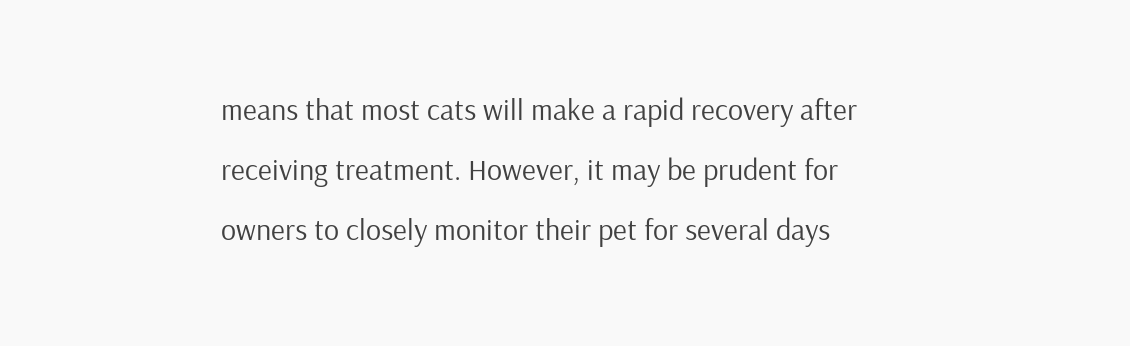means that most cats will make a rapid recovery after receiving treatment. However, it may be prudent for owners to closely monitor their pet for several days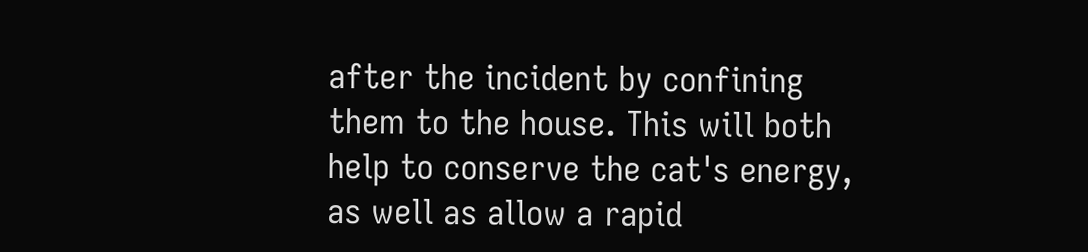after the incident by confining them to the house. This will both help to conserve the cat's energy, as well as allow a rapid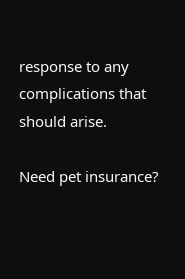response to any complications that should arise.

Need pet insurance?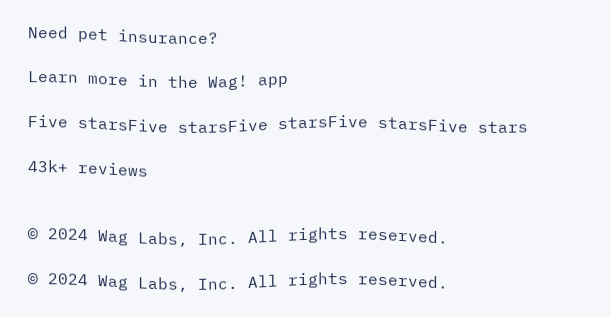Need pet insurance?

Learn more in the Wag! app

Five starsFive starsFive starsFive starsFive stars

43k+ reviews


© 2024 Wag Labs, Inc. All rights reserved.

© 2024 Wag Labs, Inc. All rights reserved.